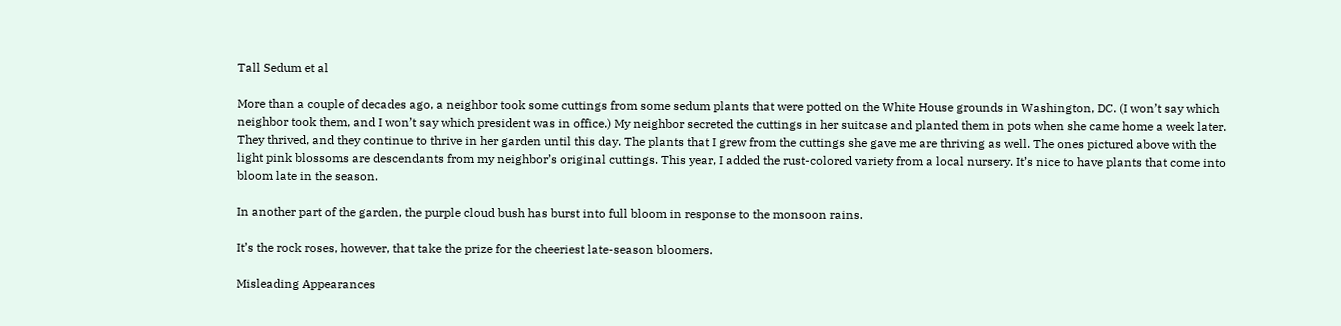Tall Sedum et al

More than a couple of decades ago, a neighbor took some cuttings from some sedum plants that were potted on the White House grounds in Washington, DC. (I won’t say which neighbor took them, and I won’t say which president was in office.) My neighbor secreted the cuttings in her suitcase and planted them in pots when she came home a week later. They thrived, and they continue to thrive in her garden until this day. The plants that I grew from the cuttings she gave me are thriving as well. The ones pictured above with the light pink blossoms are descendants from my neighbor’s original cuttings. This year, I added the rust-colored variety from a local nursery. It’s nice to have plants that come into bloom late in the season.

In another part of the garden, the purple cloud bush has burst into full bloom in response to the monsoon rains.

It’s the rock roses, however, that take the prize for the cheeriest late-season bloomers.

Misleading Appearances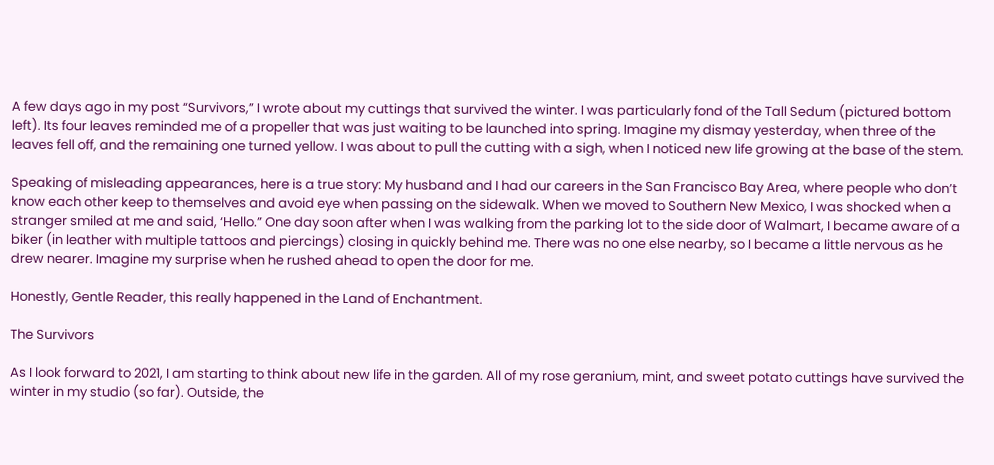A few days ago in my post “Survivors,” I wrote about my cuttings that survived the winter. I was particularly fond of the Tall Sedum (pictured bottom left). Its four leaves reminded me of a propeller that was just waiting to be launched into spring. Imagine my dismay yesterday, when three of the leaves fell off, and the remaining one turned yellow. I was about to pull the cutting with a sigh, when I noticed new life growing at the base of the stem.

Speaking of misleading appearances, here is a true story: My husband and I had our careers in the San Francisco Bay Area, where people who don’t know each other keep to themselves and avoid eye when passing on the sidewalk. When we moved to Southern New Mexico, I was shocked when a stranger smiled at me and said, ‘Hello.” One day soon after when I was walking from the parking lot to the side door of Walmart, I became aware of a biker (in leather with multiple tattoos and piercings) closing in quickly behind me. There was no one else nearby, so I became a little nervous as he drew nearer. Imagine my surprise when he rushed ahead to open the door for me.

Honestly, Gentle Reader, this really happened in the Land of Enchantment.

The Survivors

As I look forward to 2021, I am starting to think about new life in the garden. All of my rose geranium, mint, and sweet potato cuttings have survived the winter in my studio (so far). Outside, the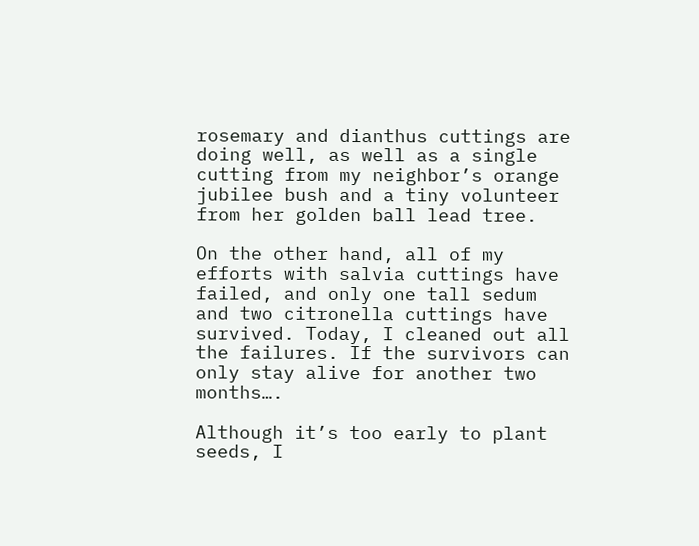rosemary and dianthus cuttings are doing well, as well as a single cutting from my neighbor’s orange jubilee bush and a tiny volunteer from her golden ball lead tree.

On the other hand, all of my efforts with salvia cuttings have failed, and only one tall sedum and two citronella cuttings have survived. Today, I cleaned out all the failures. If the survivors can only stay alive for another two months….

Although it’s too early to plant seeds, I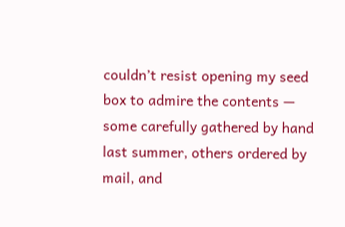couldn’t resist opening my seed box to admire the contents — some carefully gathered by hand last summer, others ordered by mail, and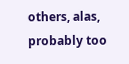others, alas, probably too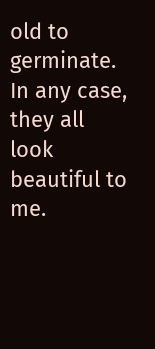old to germinate. In any case, they all look beautiful to me.